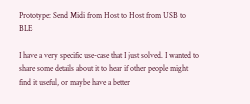Prototype: Send Midi from Host to Host from USB to BLE

I have a very specific use-case that I just solved. I wanted to share some details about it to hear if other people might find it useful, or maybe have a better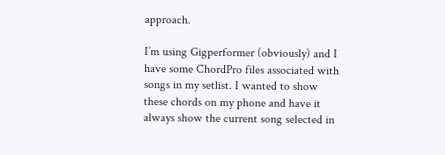approach.

I’m using Gigperformer (obviously) and I have some ChordPro files associated with songs in my setlist. I wanted to show these chords on my phone and have it always show the current song selected in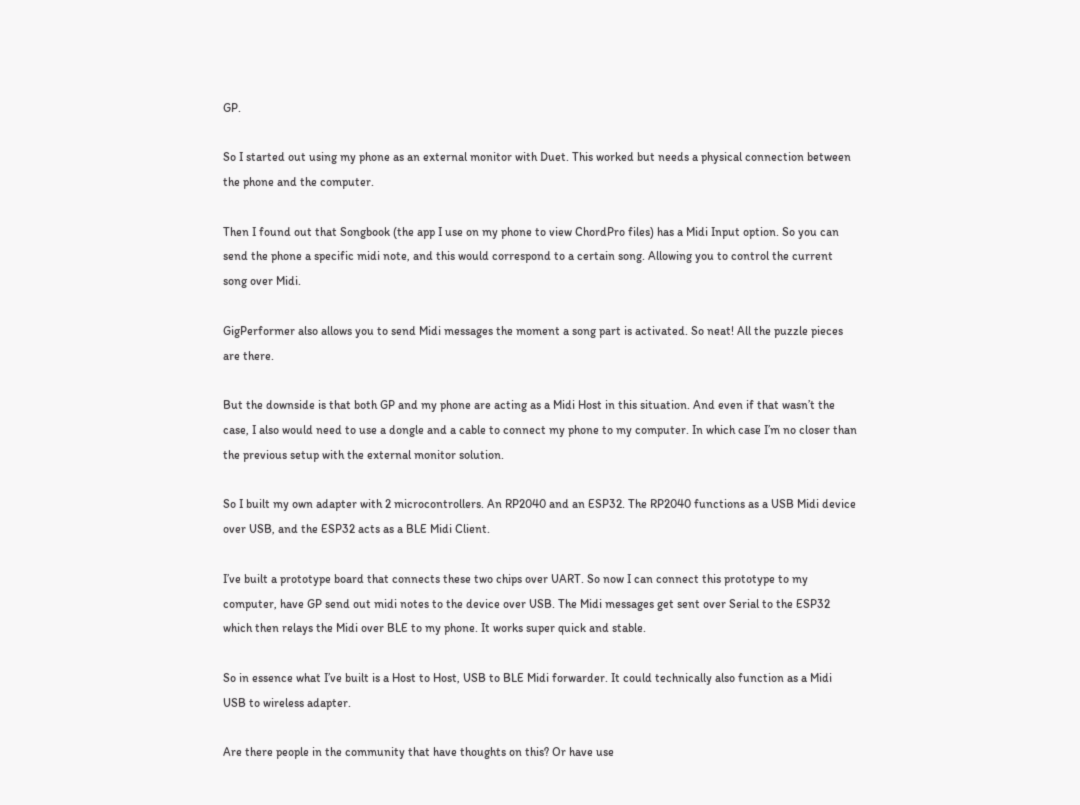GP.

So I started out using my phone as an external monitor with Duet. This worked but needs a physical connection between the phone and the computer.

Then I found out that Songbook (the app I use on my phone to view ChordPro files) has a Midi Input option. So you can send the phone a specific midi note, and this would correspond to a certain song. Allowing you to control the current song over Midi.

GigPerformer also allows you to send Midi messages the moment a song part is activated. So neat! All the puzzle pieces are there.

But the downside is that both GP and my phone are acting as a Midi Host in this situation. And even if that wasn’t the case, I also would need to use a dongle and a cable to connect my phone to my computer. In which case I’m no closer than the previous setup with the external monitor solution.

So I built my own adapter with 2 microcontrollers. An RP2040 and an ESP32. The RP2040 functions as a USB Midi device over USB, and the ESP32 acts as a BLE Midi Client.

I’ve built a prototype board that connects these two chips over UART. So now I can connect this prototype to my computer, have GP send out midi notes to the device over USB. The Midi messages get sent over Serial to the ESP32 which then relays the Midi over BLE to my phone. It works super quick and stable.

So in essence what I’ve built is a Host to Host, USB to BLE Midi forwarder. It could technically also function as a Midi USB to wireless adapter.

Are there people in the community that have thoughts on this? Or have use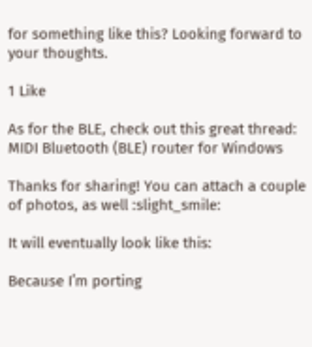for something like this? Looking forward to your thoughts.

1 Like

As for the BLE, check out this great thread: MIDI Bluetooth (BLE) router for Windows

Thanks for sharing! You can attach a couple of photos, as well :slight_smile:

It will eventually look like this:

Because I’m porting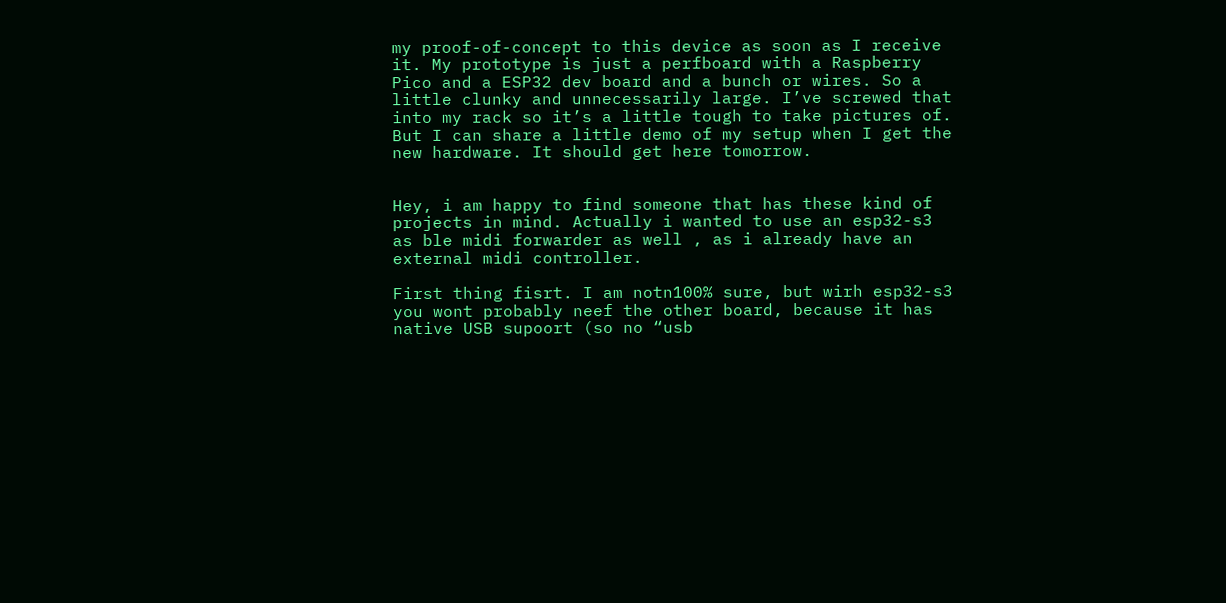my proof-of-concept to this device as soon as I receive it. My prototype is just a perfboard with a Raspberry Pico and a ESP32 dev board and a bunch or wires. So a little clunky and unnecessarily large. I’ve screwed that into my rack so it’s a little tough to take pictures of. But I can share a little demo of my setup when I get the new hardware. It should get here tomorrow.


Hey, i am happy to find someone that has these kind of projects in mind. Actually i wanted to use an esp32-s3 as ble midi forwarder as well , as i already have an external midi controller.

First thing fisrt. I am notn100% sure, but wirh esp32-s3 you wont probably neef the other board, because it has native USB supoort (so no “usb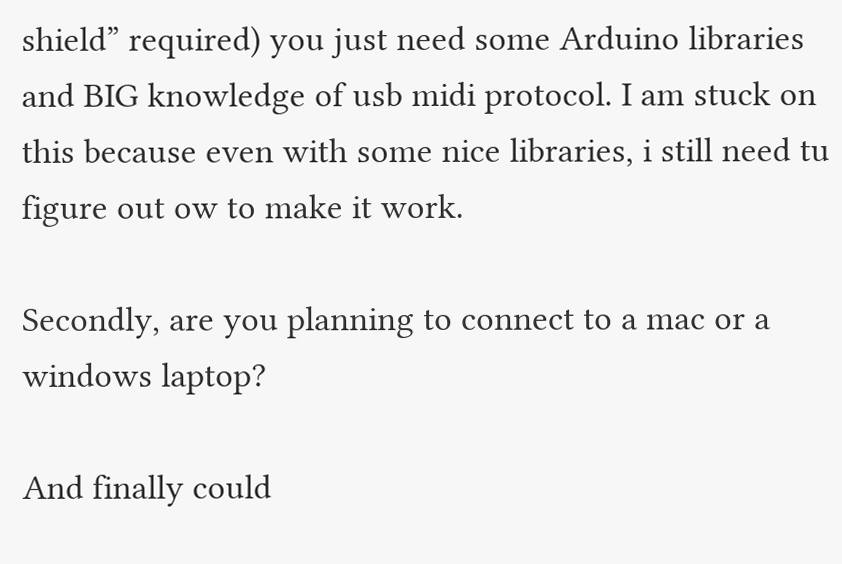shield” required) you just need some Arduino libraries and BIG knowledge of usb midi protocol. I am stuck on this because even with some nice libraries, i still need tu figure out ow to make it work.

Secondly, are you planning to connect to a mac or a windows laptop?

And finally could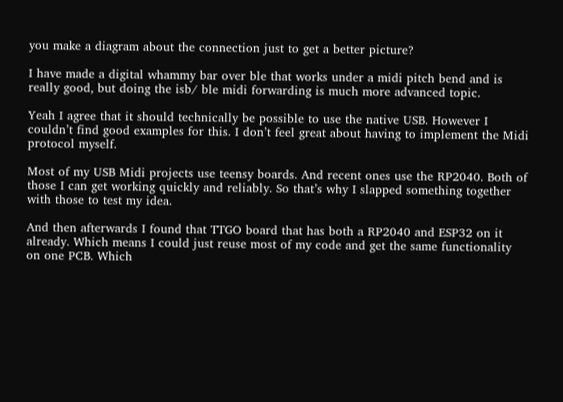you make a diagram about the connection just to get a better picture?

I have made a digital whammy bar over ble that works under a midi pitch bend and is really good, but doing the isb/ ble midi forwarding is much more advanced topic.

Yeah I agree that it should technically be possible to use the native USB. However I couldn’t find good examples for this. I don’t feel great about having to implement the Midi protocol myself.

Most of my USB Midi projects use teensy boards. And recent ones use the RP2040. Both of those I can get working quickly and reliably. So that’s why I slapped something together with those to test my idea.

And then afterwards I found that TTGO board that has both a RP2040 and ESP32 on it already. Which means I could just reuse most of my code and get the same functionality on one PCB. Which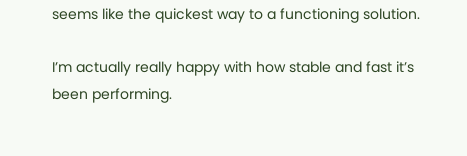seems like the quickest way to a functioning solution.

I’m actually really happy with how stable and fast it’s been performing.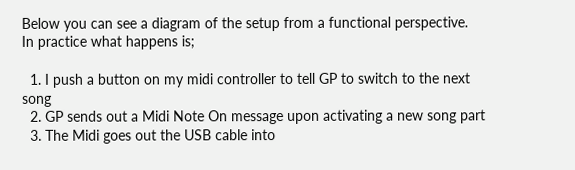Below you can see a diagram of the setup from a functional perspective.
In practice what happens is;

  1. I push a button on my midi controller to tell GP to switch to the next song
  2. GP sends out a Midi Note On message upon activating a new song part
  3. The Midi goes out the USB cable into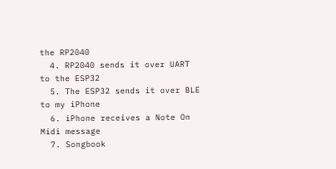the RP2040
  4. RP2040 sends it over UART to the ESP32
  5. The ESP32 sends it over BLE to my iPhone
  6. iPhone receives a Note On Midi message
  7. Songbook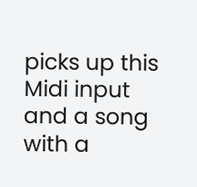picks up this Midi input and a song with a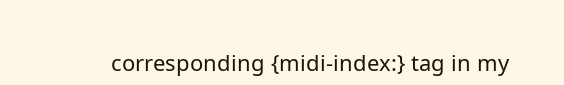corresponding {midi-index:} tag in my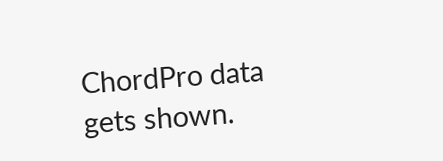ChordPro data gets shown.